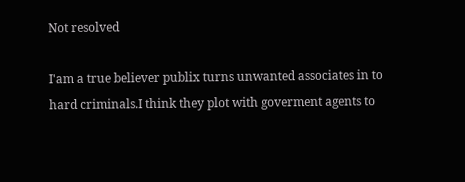Not resolved

I'am a true believer publix turns unwanted associates in to hard criminals.I think they plot with goverment agents to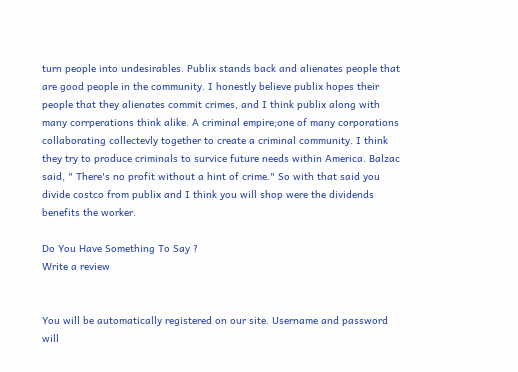turn people into undesirables. Publix stands back and alienates people that are good people in the community. I honestly believe publix hopes their people that they alienates commit crimes, and I think publix along with many corrperations think alike. A criminal empire;one of many corporations collaborating collectevly together to create a criminal community. I think they try to produce criminals to survice future needs within America. Balzac said, " There's no profit without a hint of crime." So with that said you divide costco from publix and I think you will shop were the dividends benefits the worker.

Do You Have Something To Say ?
Write a review


You will be automatically registered on our site. Username and password will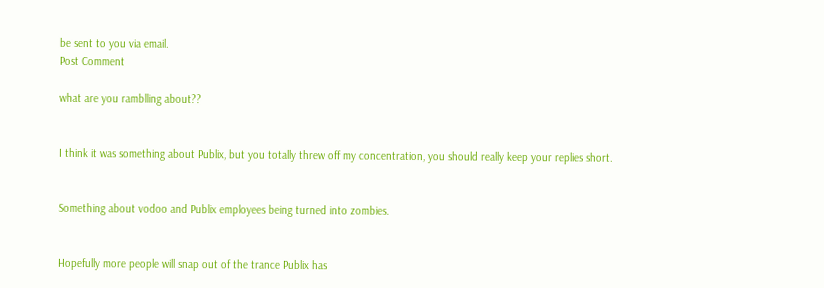be sent to you via email.
Post Comment

what are you ramblling about??


I think it was something about Publix, but you totally threw off my concentration, you should really keep your replies short.


Something about vodoo and Publix employees being turned into zombies.


Hopefully more people will snap out of the trance Publix has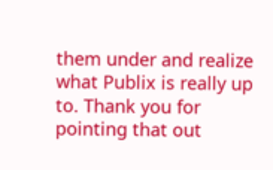them under and realize what Publix is really up to. Thank you for pointing that out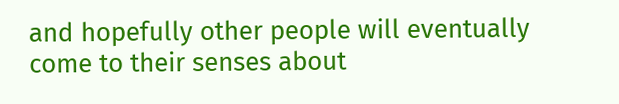and hopefully other people will eventually come to their senses about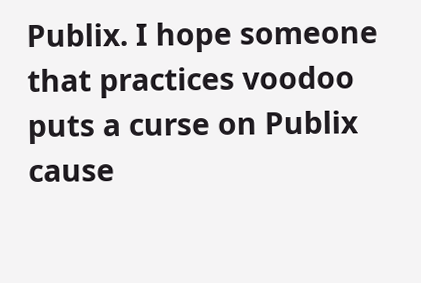Publix. I hope someone that practices voodoo puts a curse on Publix cause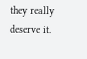they really deserve it.